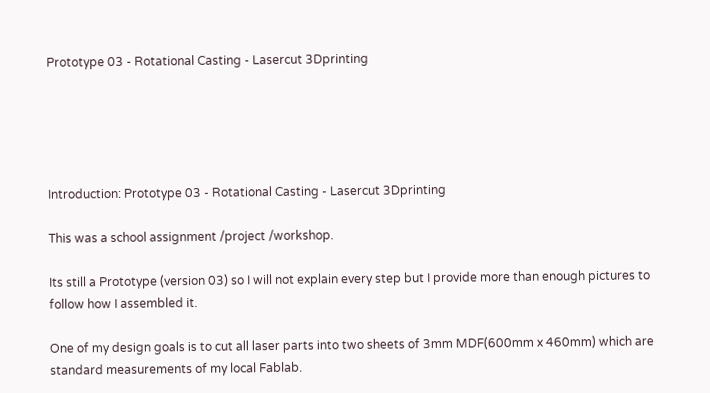Prototype 03 - Rotational Casting - Lasercut 3Dprinting





Introduction: Prototype 03 - Rotational Casting - Lasercut 3Dprinting

This was a school assignment /project /workshop.

Its still a Prototype (version 03) so I will not explain every step but I provide more than enough pictures to follow how I assembled it.

One of my design goals is to cut all laser parts into two sheets of 3mm MDF(600mm x 460mm) which are standard measurements of my local Fablab.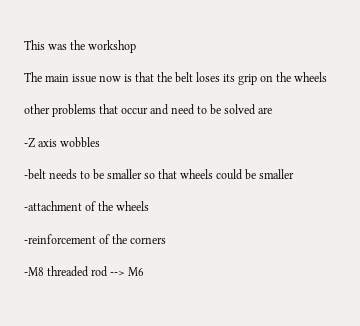This was the workshop

The main issue now is that the belt loses its grip on the wheels

other problems that occur and need to be solved are

-Z axis wobbles

-belt needs to be smaller so that wheels could be smaller

-attachment of the wheels

-reinforcement of the corners

-M8 threaded rod --> M6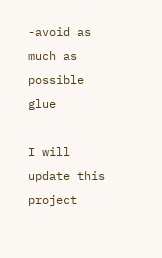-avoid as much as possible glue

I will update this project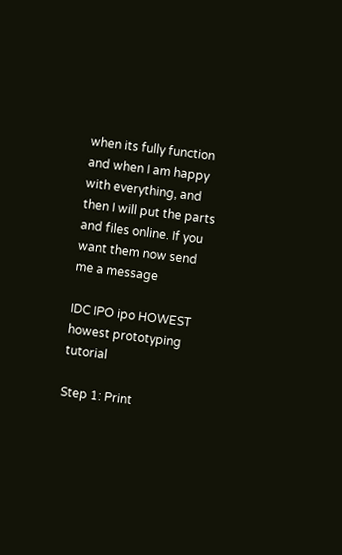when its fully function and when I am happy with everything, and then I will put the parts and files online. If you want them now send me a message

IDC IPO ipo HOWEST howest prototyping tutorial

Step 1: Print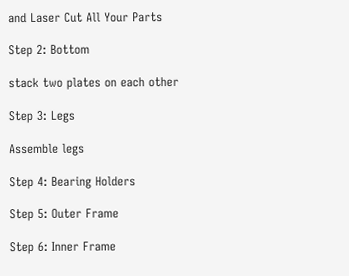and Laser Cut All Your Parts

Step 2: Bottom

stack two plates on each other

Step 3: Legs

Assemble legs

Step 4: Bearing Holders

Step 5: Outer Frame

Step 6: Inner Frame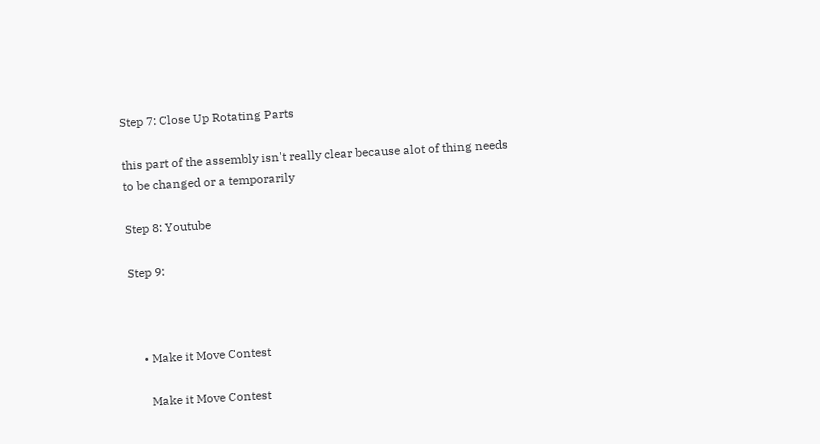Step 7: Close Up Rotating Parts

this part of the assembly isn't really clear because alot of thing needs to be changed or a temporarily

Step 8: Youtube

Step 9:



    • Make it Move Contest

      Make it Move Contest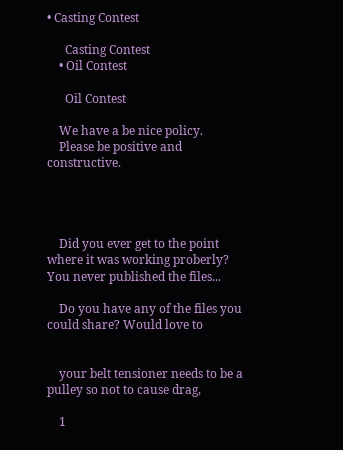• Casting Contest

      Casting Contest
    • Oil Contest

      Oil Contest

    We have a be nice policy.
    Please be positive and constructive.




    Did you ever get to the point where it was working proberly? You never published the files...

    Do you have any of the files you could share? Would love to


    your belt tensioner needs to be a pulley so not to cause drag,

    1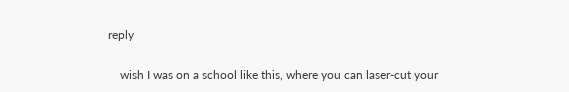reply

    wish I was on a school like this, where you can laser-cut your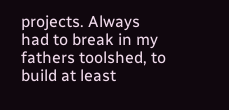projects. Always had to break in my fathers toolshed, to build at least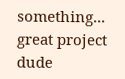something... great project dude